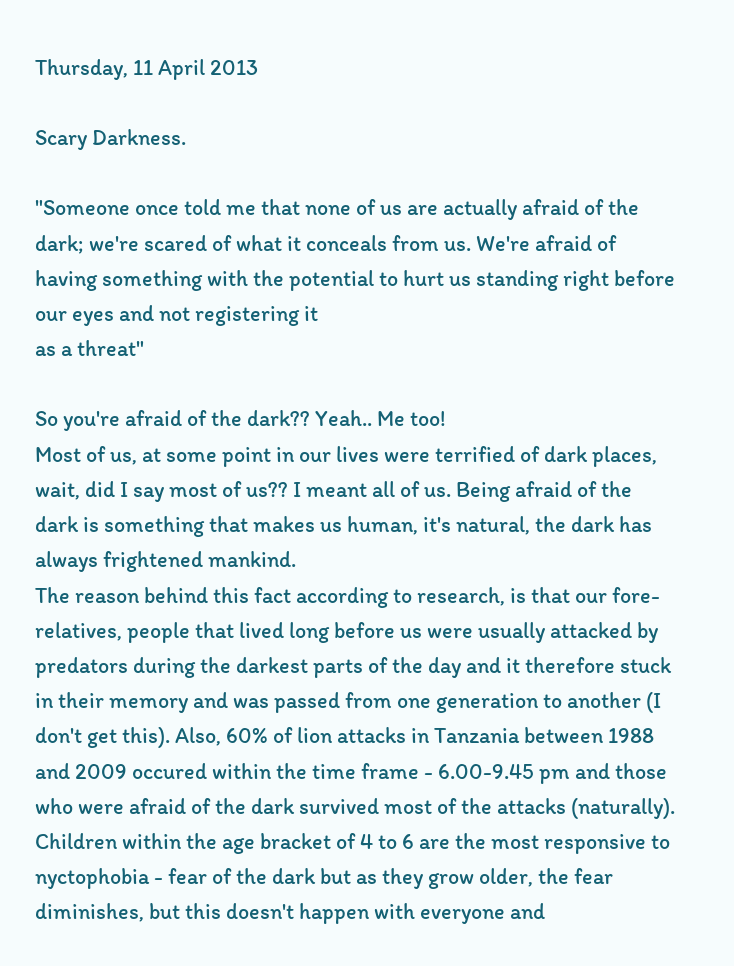Thursday, 11 April 2013

Scary Darkness.

"Someone once told me that none of us are actually afraid of the dark; we're scared of what it conceals from us. We're afraid of having something with the potential to hurt us standing right before our eyes and not registering it
as a threat"

So you're afraid of the dark?? Yeah.. Me too!
Most of us, at some point in our lives were terrified of dark places, wait, did I say most of us?? I meant all of us. Being afraid of the dark is something that makes us human, it's natural, the dark has always frightened mankind.
The reason behind this fact according to research, is that our fore-relatives, people that lived long before us were usually attacked by predators during the darkest parts of the day and it therefore stuck in their memory and was passed from one generation to another (I don't get this). Also, 60% of lion attacks in Tanzania between 1988 and 2009 occured within the time frame - 6.00-9.45 pm and those who were afraid of the dark survived most of the attacks (naturally).
Children within the age bracket of 4 to 6 are the most responsive to nyctophobia - fear of the dark but as they grow older, the fear diminishes, but this doesn't happen with everyone and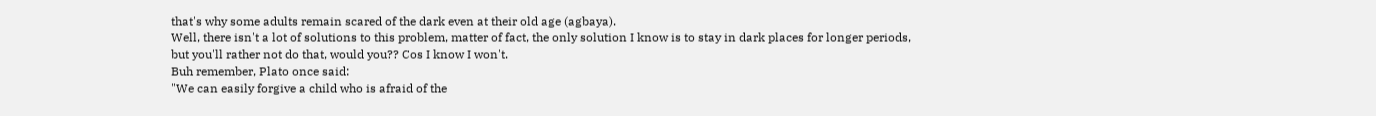that's why some adults remain scared of the dark even at their old age (agbaya).
Well, there isn't a lot of solutions to this problem, matter of fact, the only solution I know is to stay in dark places for longer periods, but you'll rather not do that, would you?? Cos I know I won't.
Buh remember, Plato once said:
"We can easily forgive a child who is afraid of the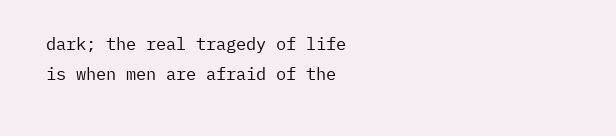dark; the real tragedy of life is when men are afraid of the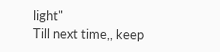light"
Till next time,, keep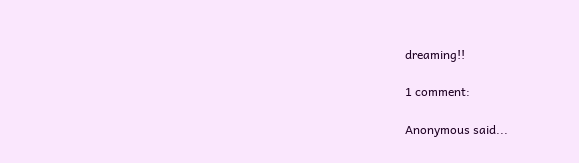dreaming!!

1 comment:

Anonymous said...